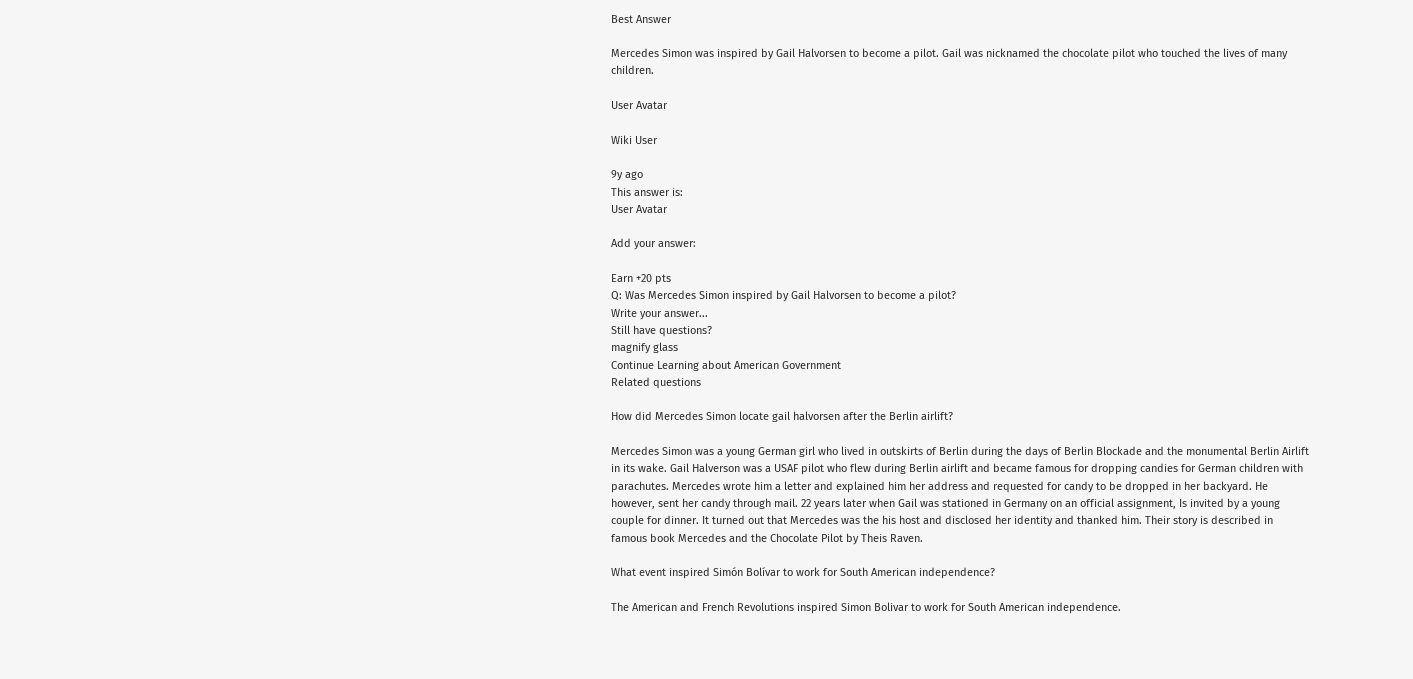Best Answer

Mercedes Simon was inspired by Gail Halvorsen to become a pilot. Gail was nicknamed the chocolate pilot who touched the lives of many children.

User Avatar

Wiki User

9y ago
This answer is:
User Avatar

Add your answer:

Earn +20 pts
Q: Was Mercedes Simon inspired by Gail Halvorsen to become a pilot?
Write your answer...
Still have questions?
magnify glass
Continue Learning about American Government
Related questions

How did Mercedes Simon locate gail halvorsen after the Berlin airlift?

Mercedes Simon was a young German girl who lived in outskirts of Berlin during the days of Berlin Blockade and the monumental Berlin Airlift in its wake. Gail Halverson was a USAF pilot who flew during Berlin airlift and became famous for dropping candies for German children with parachutes. Mercedes wrote him a letter and explained him her address and requested for candy to be dropped in her backyard. He however, sent her candy through mail. 22 years later when Gail was stationed in Germany on an official assignment, Is invited by a young couple for dinner. It turned out that Mercedes was the his host and disclosed her identity and thanked him. Their story is described in famous book Mercedes and the Chocolate Pilot by Theis Raven.

What event inspired Simón Bolívar to work for South American independence?

The American and French Revolutions inspired Simon Bolivar to work for South American independence.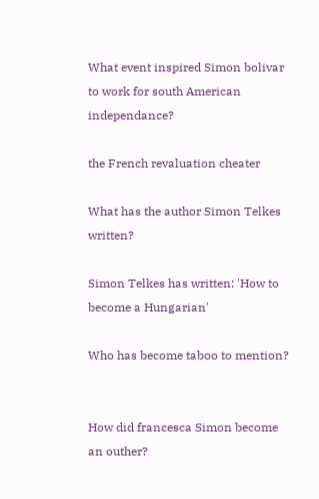What event inspired Simon bolivar to work for south American independance?

the French revaluation cheater

What has the author Simon Telkes written?

Simon Telkes has written: 'How to become a Hungarian'

Who has become taboo to mention?


How did francesca Simon become an outher?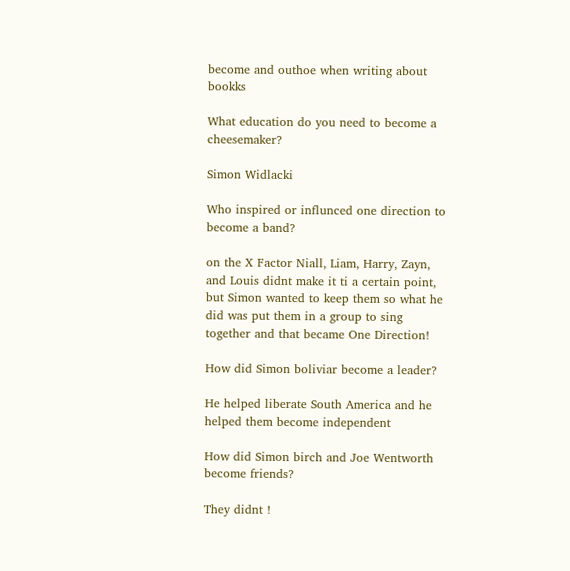become and outhoe when writing about bookks

What education do you need to become a cheesemaker?

Simon Widlacki

Who inspired or influnced one direction to become a band?

on the X Factor Niall, Liam, Harry, Zayn, and Louis didnt make it ti a certain point, but Simon wanted to keep them so what he did was put them in a group to sing together and that became One Direction!

How did Simon boliviar become a leader?

He helped liberate South America and he helped them become independent

How did Simon birch and Joe Wentworth become friends?

They didnt !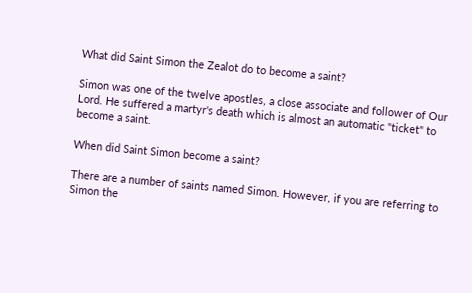What did Saint Simon the Zealot do to become a saint?

Simon was one of the twelve apostles, a close associate and follower of Our Lord. He suffered a martyr's death which is almost an automatic "ticket" to become a saint.

When did Saint Simon become a saint?

There are a number of saints named Simon. However, if you are referring to Simon the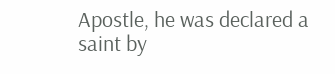Apostle, he was declared a saint by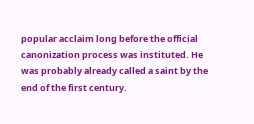popular acclaim long before the official canonization process was instituted. He was probably already called a saint by the end of the first century.